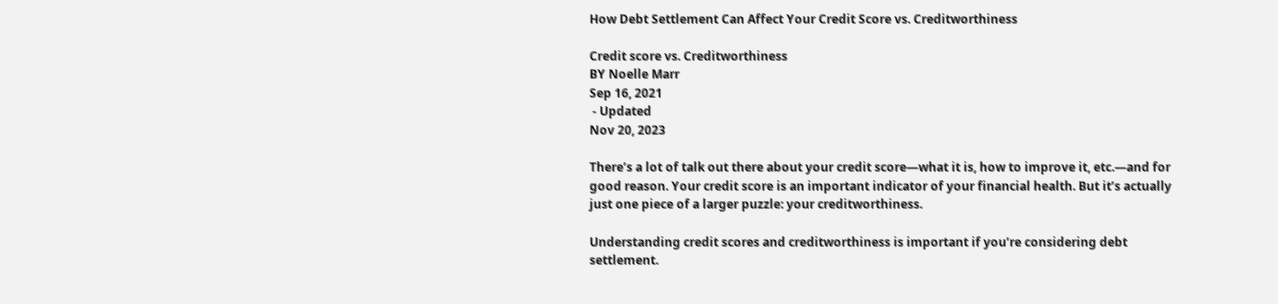How Debt Settlement Can Affect Your Credit Score vs. Creditworthiness

Credit score vs. Creditworthiness
BY Noelle Marr
Sep 16, 2021
 - Updated
Nov 20, 2023

There’s a lot of talk out there about your credit score—what it is, how to improve it, etc.—and for good reason. Your credit score is an important indicator of your financial health. But it’s actually just one piece of a larger puzzle: your creditworthiness.

Understanding credit scores and creditworthiness is important if you’re considering debt settlement.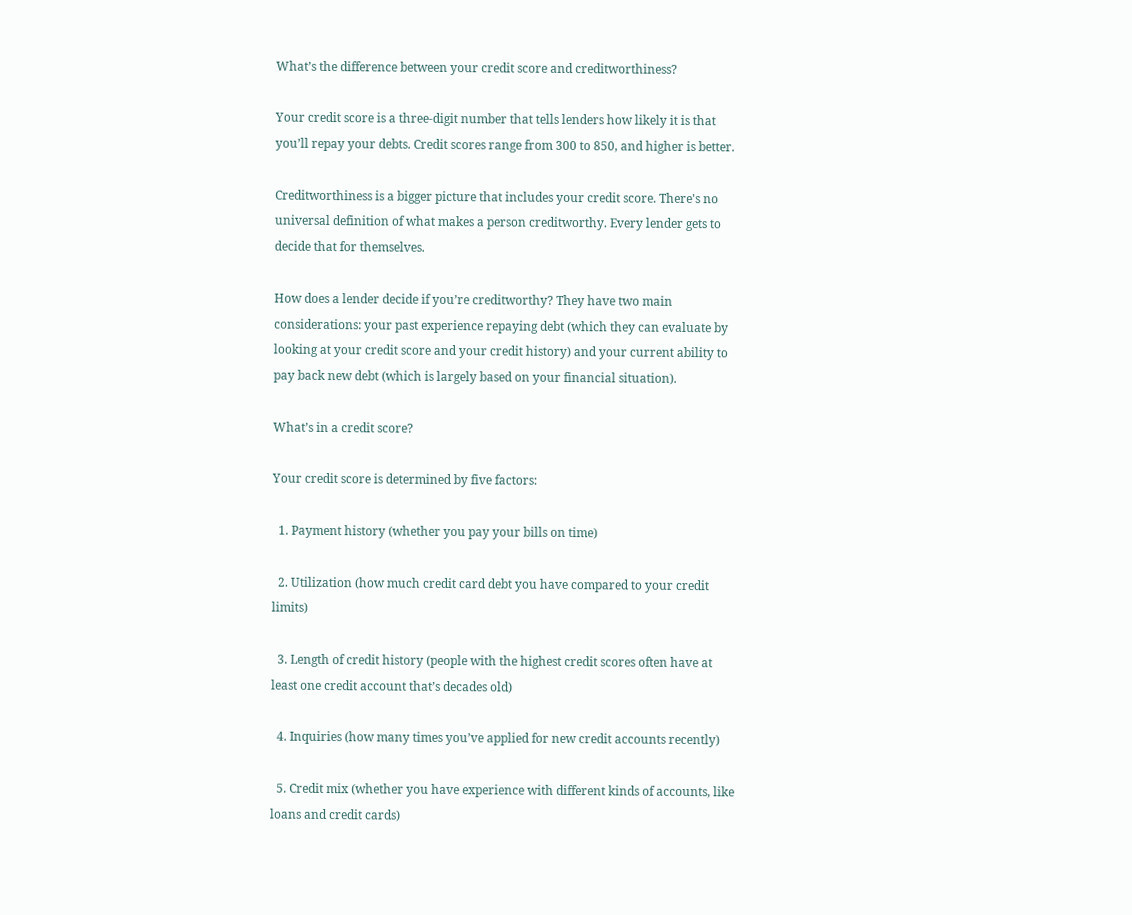What’s the difference between your credit score and creditworthiness?

Your credit score is a three-digit number that tells lenders how likely it is that you’ll repay your debts. Credit scores range from 300 to 850, and higher is better.

Creditworthiness is a bigger picture that includes your credit score. There's no universal definition of what makes a person creditworthy. Every lender gets to decide that for themselves.

How does a lender decide if you’re creditworthy? They have two main considerations: your past experience repaying debt (which they can evaluate by looking at your credit score and your credit history) and your current ability to pay back new debt (which is largely based on your financial situation).

What’s in a credit score?

Your credit score is determined by five factors:

  1. Payment history (whether you pay your bills on time)

  2. Utilization (how much credit card debt you have compared to your credit limits)

  3. Length of credit history (people with the highest credit scores often have at least one credit account that’s decades old)

  4. Inquiries (how many times you’ve applied for new credit accounts recently)

  5. Credit mix (whether you have experience with different kinds of accounts, like loans and credit cards)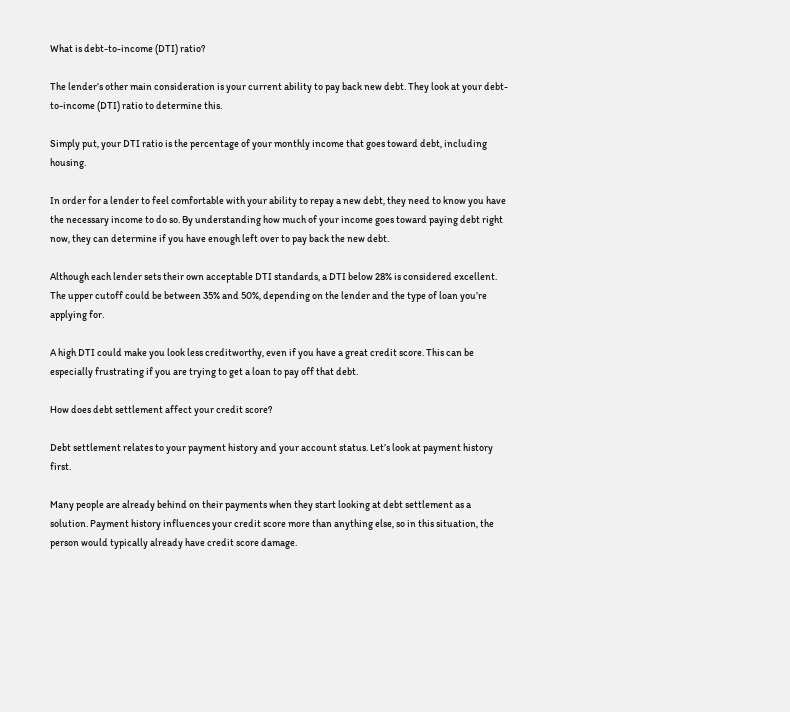What is debt-to-income (DTI) ratio?

The lender’s other main consideration is your current ability to pay back new debt. They look at your debt-to-income (DTI) ratio to determine this.

Simply put, your DTI ratio is the percentage of your monthly income that goes toward debt, including housing.

In order for a lender to feel comfortable with your ability to repay a new debt, they need to know you have the necessary income to do so. By understanding how much of your income goes toward paying debt right now, they can determine if you have enough left over to pay back the new debt.

Although each lender sets their own acceptable DTI standards, a DTI below 28% is considered excellent. The upper cutoff could be between 35% and 50%, depending on the lender and the type of loan you’re applying for.

A high DTI could make you look less creditworthy, even if you have a great credit score. This can be especially frustrating if you are trying to get a loan to pay off that debt.

How does debt settlement affect your credit score?

Debt settlement relates to your payment history and your account status. Let’s look at payment history first.

Many people are already behind on their payments when they start looking at debt settlement as a solution. Payment history influences your credit score more than anything else, so in this situation, the person would typically already have credit score damage.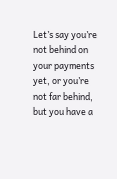Let’s say you’re not behind on your payments yet, or you’re not far behind, but you have a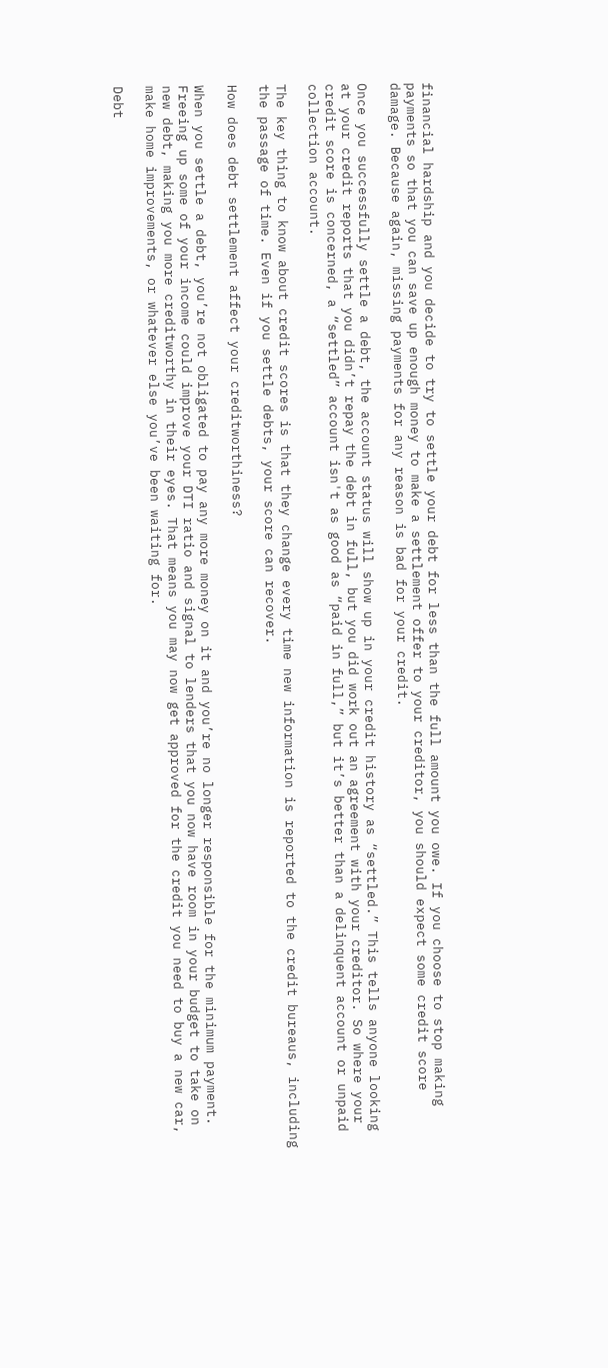financial hardship and you decide to try to settle your debt for less than the full amount you owe. If you choose to stop making payments so that you can save up enough money to make a settlement offer to your creditor, you should expect some credit score damage. Because again, missing payments for any reason is bad for your credit.

Once you successfully settle a debt, the account status will show up in your credit history as “settled.” This tells anyone looking at your credit reports that you didn’t repay the debt in full, but you did work out an agreement with your creditor. So where your credit score is concerned, a “settled” account isn't as good as “paid in full,” but it’s better than a delinquent account or unpaid collection account.

The key thing to know about credit scores is that they change every time new information is reported to the credit bureaus, including the passage of time. Even if you settle debts, your score can recover.

How does debt settlement affect your creditworthiness?

When you settle a debt, you’re not obligated to pay any more money on it and you’re no longer responsible for the minimum payment. Freeing up some of your income could improve your DTI ratio and signal to lenders that you now have room in your budget to take on new debt, making you more creditworthy in their eyes. That means you may now get approved for the credit you need to buy a new car, make home improvements, or whatever else you’ve been waiting for.

Debt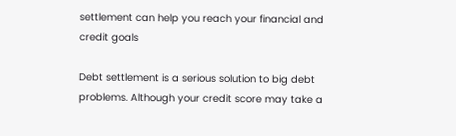settlement can help you reach your financial and credit goals

Debt settlement is a serious solution to big debt problems. Although your credit score may take a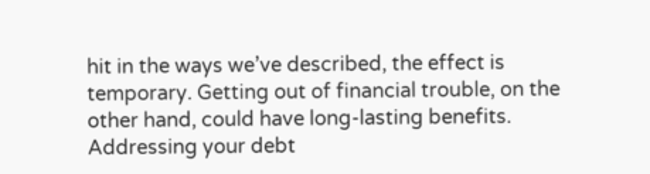hit in the ways we’ve described, the effect is temporary. Getting out of financial trouble, on the other hand, could have long-lasting benefits. Addressing your debt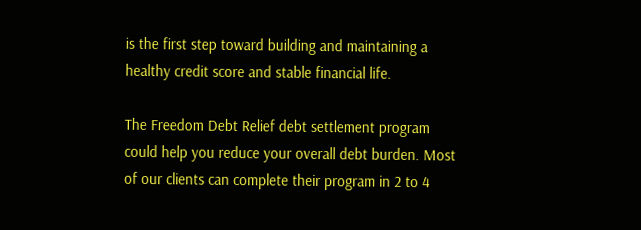is the first step toward building and maintaining a healthy credit score and stable financial life.

The Freedom Debt Relief debt settlement program could help you reduce your overall debt burden. Most of our clients can complete their program in 2 to 4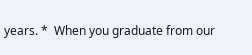years. *  When you graduate from our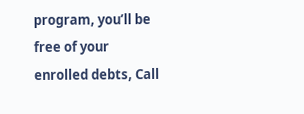program, you’ll be free of your enrolled debts, Call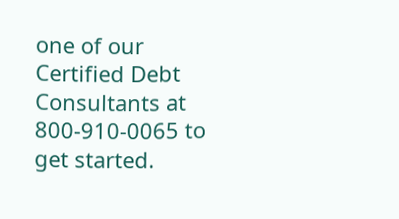one of our Certified Debt Consultants at 800-910-0065 to get started.